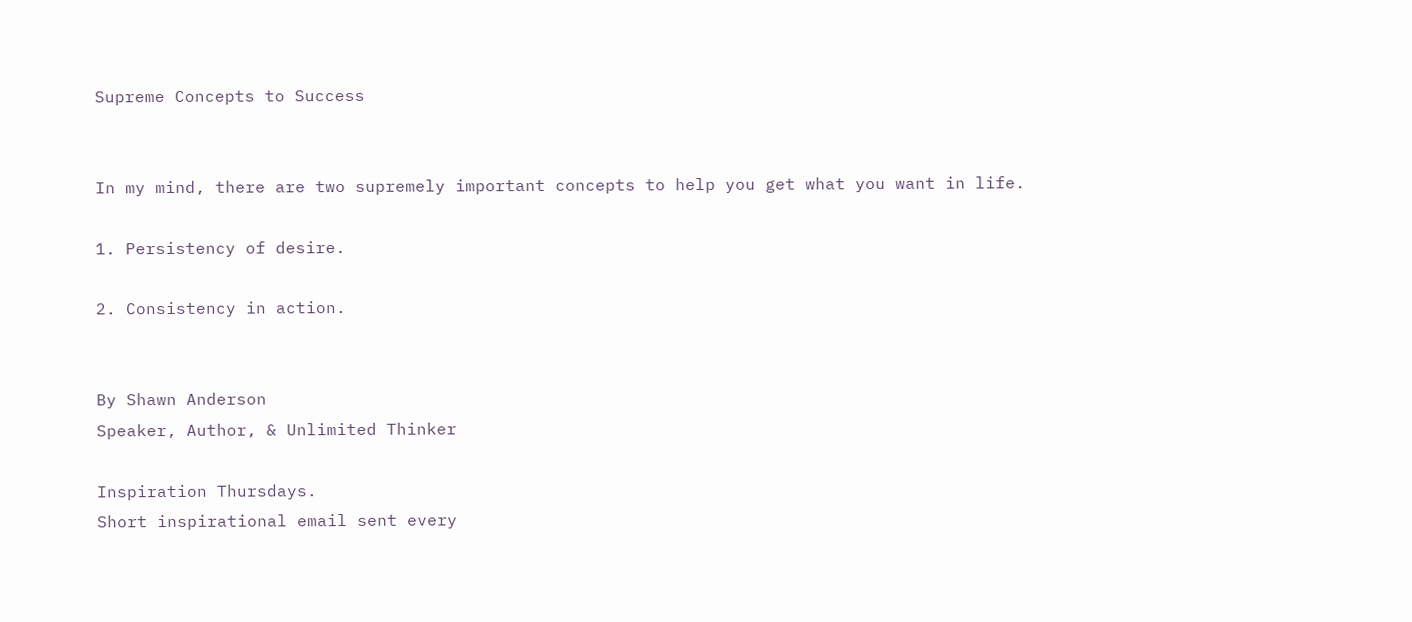Supreme Concepts to Success


In my mind, there are two supremely important concepts to help you get what you want in life.

1. Persistency of desire.

2. Consistency in action.


By Shawn Anderson
Speaker, Author, & Unlimited Thinker

Inspiration Thursdays.
Short inspirational email sent every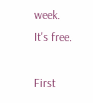week.   It's free.

First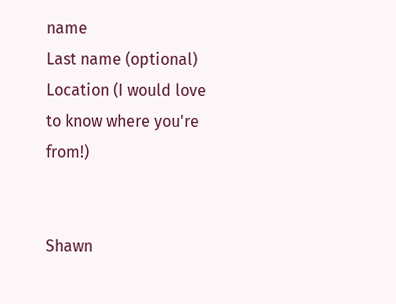name
Last name (optional)
Location (I would love to know where you're from!)


Shawn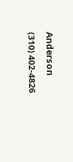Anderson                                                 (310) 402-4826